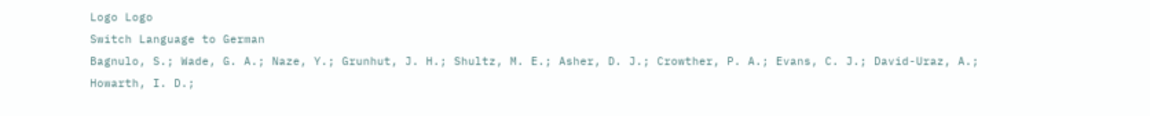Logo Logo
Switch Language to German
Bagnulo, S.; Wade, G. A.; Naze, Y.; Grunhut, J. H.; Shultz, M. E.; Asher, D. J.; Crowther, P. A.; Evans, C. J.; David-Uraz, A.; Howarth, I. D.;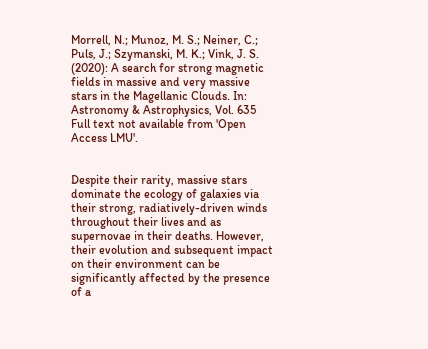Morrell, N.; Munoz, M. S.; Neiner, C.; Puls, J.; Szymanski, M. K.; Vink, J. S. (2020): A search for strong magnetic fields in massive and very massive stars in the Magellanic Clouds. In: Astronomy & Astrophysics, Vol. 635
Full text not available from 'Open Access LMU'.


Despite their rarity, massive stars dominate the ecology of galaxies via their strong, radiatively-driven winds throughout their lives and as supernovae in their deaths. However, their evolution and subsequent impact on their environment can be significantly affected by the presence of a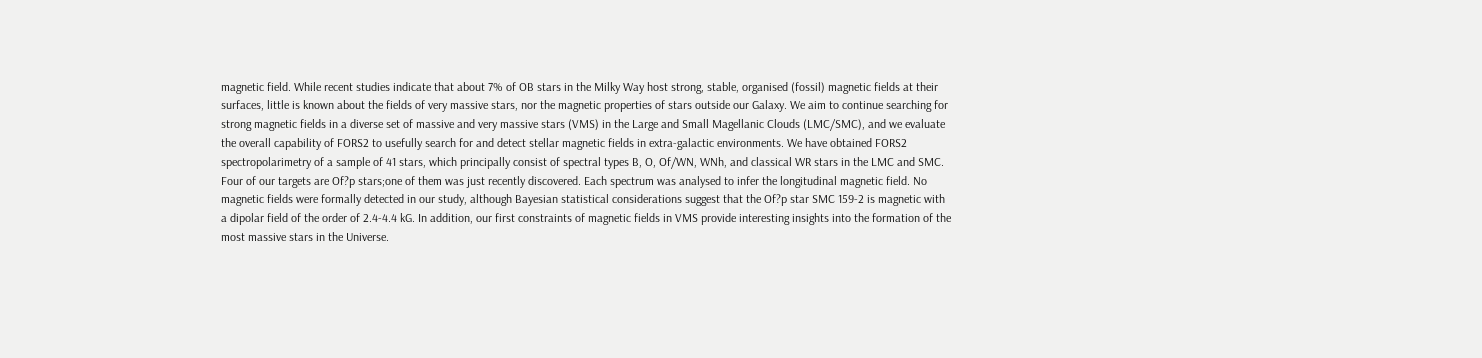magnetic field. While recent studies indicate that about 7% of OB stars in the Milky Way host strong, stable, organised (fossil) magnetic fields at their surfaces, little is known about the fields of very massive stars, nor the magnetic properties of stars outside our Galaxy. We aim to continue searching for strong magnetic fields in a diverse set of massive and very massive stars (VMS) in the Large and Small Magellanic Clouds (LMC/SMC), and we evaluate the overall capability of FORS2 to usefully search for and detect stellar magnetic fields in extra-galactic environments. We have obtained FORS2 spectropolarimetry of a sample of 41 stars, which principally consist of spectral types B, O, Of/WN, WNh, and classical WR stars in the LMC and SMC. Four of our targets are Of?p stars;one of them was just recently discovered. Each spectrum was analysed to infer the longitudinal magnetic field. No magnetic fields were formally detected in our study, although Bayesian statistical considerations suggest that the Of?p star SMC 159-2 is magnetic with a dipolar field of the order of 2.4-4.4 kG. In addition, our first constraints of magnetic fields in VMS provide interesting insights into the formation of the most massive stars in the Universe.